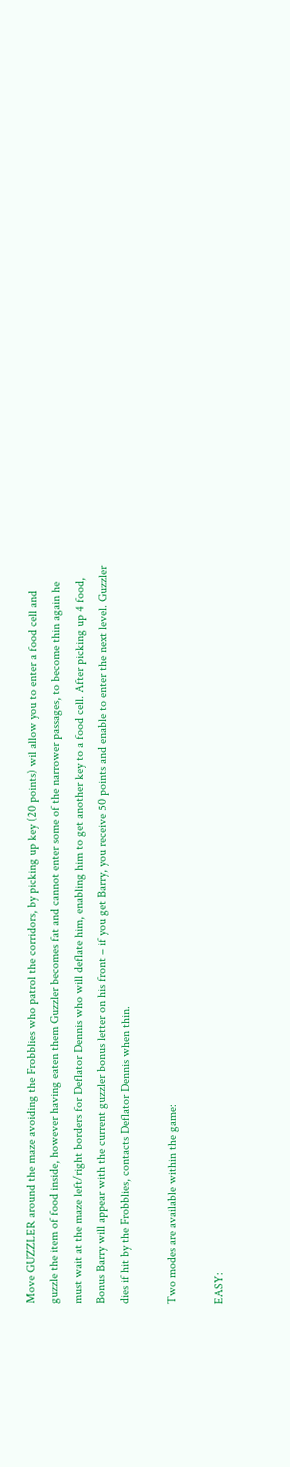Move GUZZLER around the maze avoiding the Frobblies who patrol the corridors, by picking up key (20 points) wil allow you to enter a food cell and guzzle the item of food inside, however having eaten them Guzzler becomes fat and cannot enter some of the narrower passages, to become thin again he must wait at the maze left/right borders for Deflator Dennis who will deflate him, enabling him to get another key to a food cell. After picking up 4 food, Bonus Barry will appear with the current guzzler bonus letter on his front – if you get Barry, you receive 50 points and enable to enter the next level. Guzzler dies if hit by the Frobblies, contacts Deflator Dennis when thin.

Two modes are available within the game:

EASY: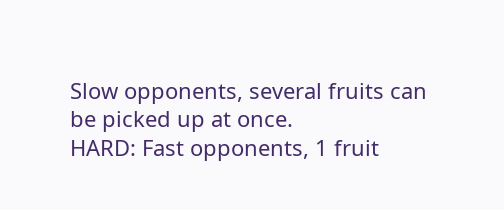Slow opponents, several fruits can be picked up at once.
HARD: Fast opponents, 1 fruit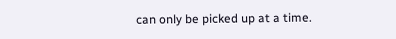can only be picked up at a time.